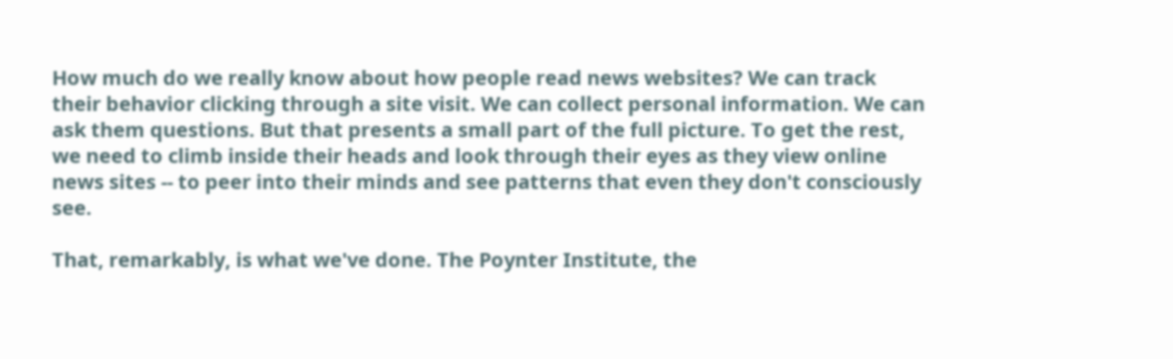How much do we really know about how people read news websites? We can track their behavior clicking through a site visit. We can collect personal information. We can ask them questions. But that presents a small part of the full picture. To get the rest, we need to climb inside their heads and look through their eyes as they view online news sites -- to peer into their minds and see patterns that even they don't consciously see.

That, remarkably, is what we've done. The Poynter Institute, the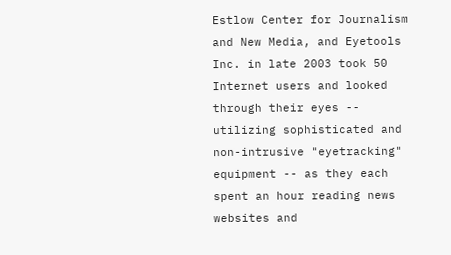Estlow Center for Journalism and New Media, and Eyetools Inc. in late 2003 took 50 Internet users and looked through their eyes -- utilizing sophisticated and non-intrusive "eyetracking" equipment -- as they each spent an hour reading news websites and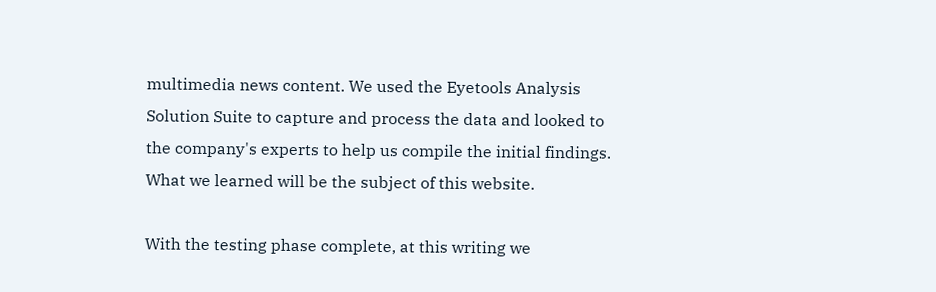multimedia news content. We used the Eyetools Analysis Solution Suite to capture and process the data and looked to the company's experts to help us compile the initial findings. What we learned will be the subject of this website.

With the testing phase complete, at this writing we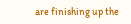are finishing up the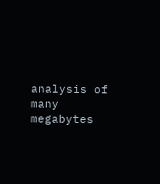analysis of many megabytes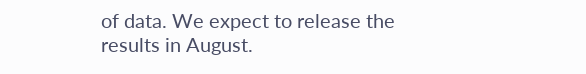of data. We expect to release the results in August.